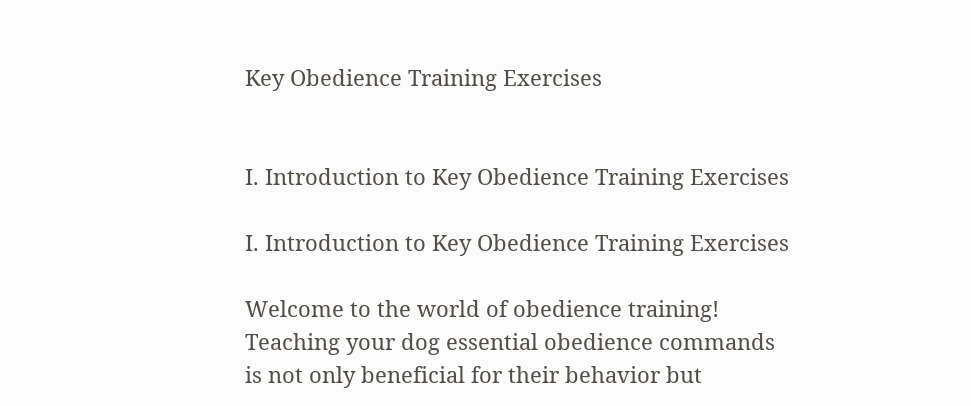Key Obedience Training Exercises


I. Introduction to Key Obedience Training Exercises

I. Introduction to Key Obedience Training Exercises

Welcome to the world of obedience training! Teaching your dog essential obedience commands is not only beneficial for their behavior but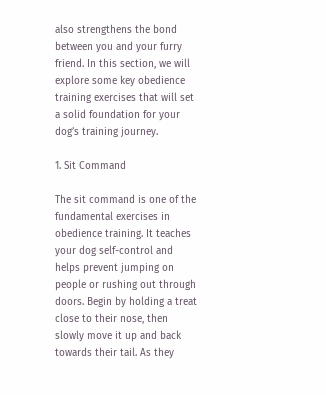also strengthens the bond between you and your furry friend. In this section, we will explore some key obedience training exercises that will set a solid foundation for your dog’s training journey.

1. Sit Command

The sit command is one of the fundamental exercises in obedience training. It teaches your dog self-control and helps prevent jumping on people or rushing out through doors. Begin by holding a treat close to their nose, then slowly move it up and back towards their tail. As they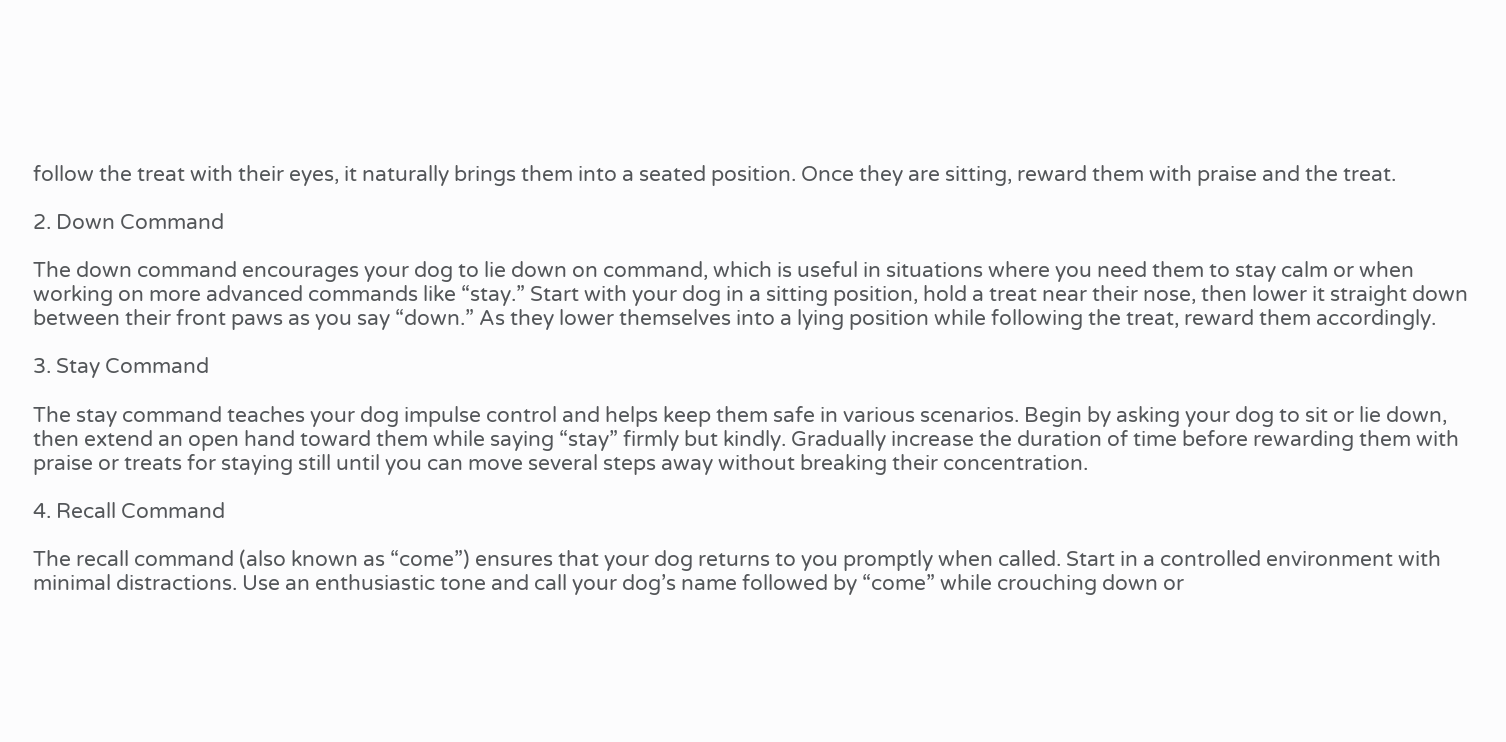follow the treat with their eyes, it naturally brings them into a seated position. Once they are sitting, reward them with praise and the treat.

2. Down Command

The down command encourages your dog to lie down on command, which is useful in situations where you need them to stay calm or when working on more advanced commands like “stay.” Start with your dog in a sitting position, hold a treat near their nose, then lower it straight down between their front paws as you say “down.” As they lower themselves into a lying position while following the treat, reward them accordingly.

3. Stay Command

The stay command teaches your dog impulse control and helps keep them safe in various scenarios. Begin by asking your dog to sit or lie down, then extend an open hand toward them while saying “stay” firmly but kindly. Gradually increase the duration of time before rewarding them with praise or treats for staying still until you can move several steps away without breaking their concentration.

4. Recall Command

The recall command (also known as “come”) ensures that your dog returns to you promptly when called. Start in a controlled environment with minimal distractions. Use an enthusiastic tone and call your dog’s name followed by “come” while crouching down or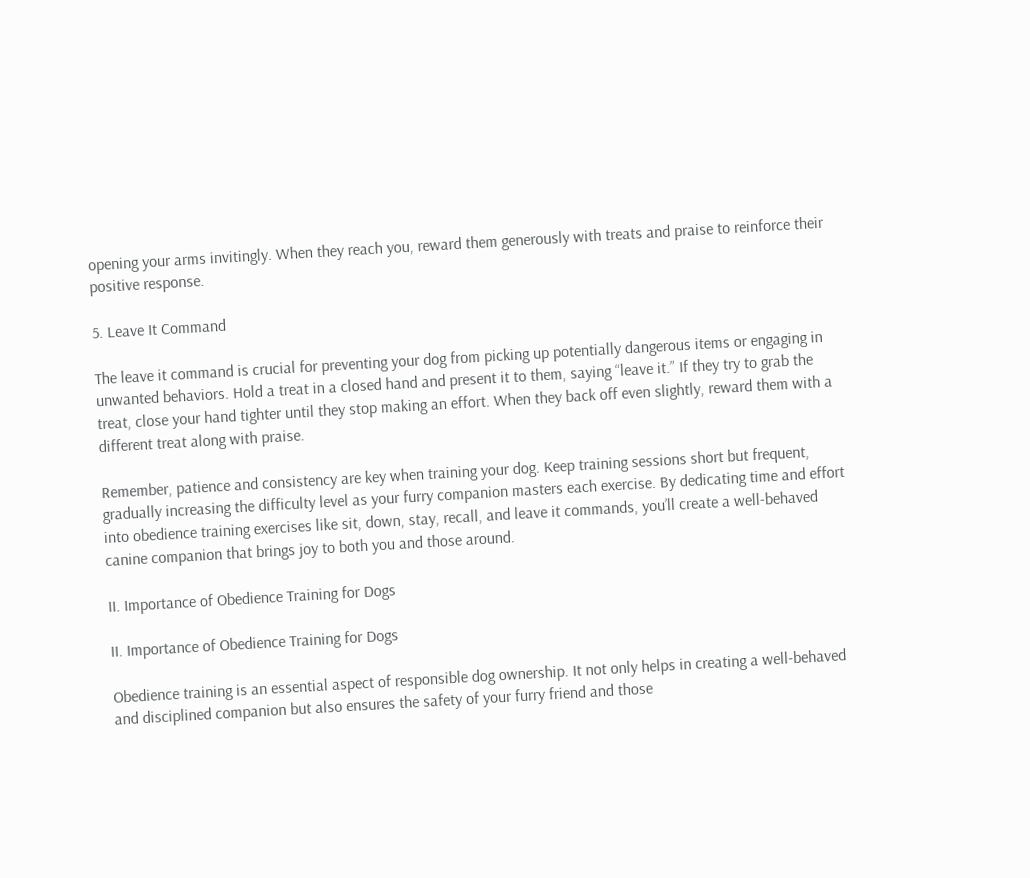opening your arms invitingly. When they reach you, reward them generously with treats and praise to reinforce their positive response.

5. Leave It Command

The leave it command is crucial for preventing your dog from picking up potentially dangerous items or engaging in unwanted behaviors. Hold a treat in a closed hand and present it to them, saying “leave it.” If they try to grab the treat, close your hand tighter until they stop making an effort. When they back off even slightly, reward them with a different treat along with praise.

Remember, patience and consistency are key when training your dog. Keep training sessions short but frequent, gradually increasing the difficulty level as your furry companion masters each exercise. By dedicating time and effort into obedience training exercises like sit, down, stay, recall, and leave it commands, you’ll create a well-behaved canine companion that brings joy to both you and those around.

II. Importance of Obedience Training for Dogs

II. Importance of Obedience Training for Dogs

Obedience training is an essential aspect of responsible dog ownership. It not only helps in creating a well-behaved and disciplined companion but also ensures the safety of your furry friend and those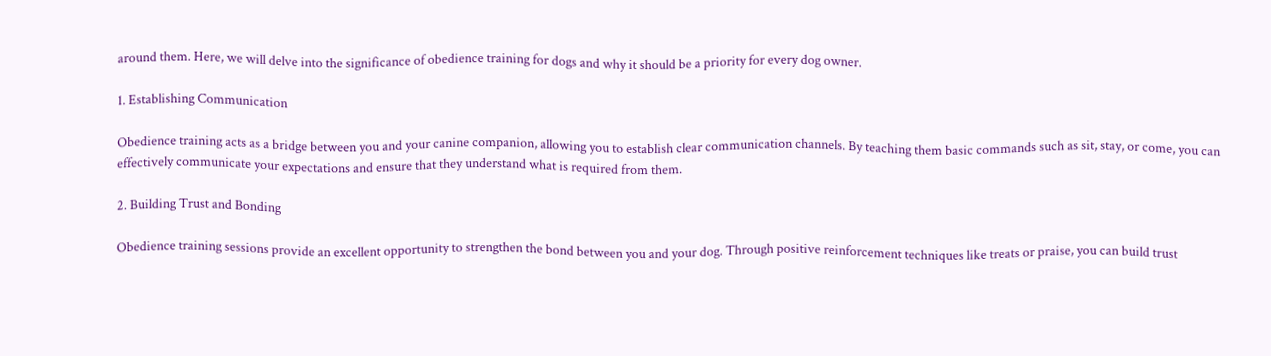around them. Here, we will delve into the significance of obedience training for dogs and why it should be a priority for every dog owner.

1. Establishing Communication

Obedience training acts as a bridge between you and your canine companion, allowing you to establish clear communication channels. By teaching them basic commands such as sit, stay, or come, you can effectively communicate your expectations and ensure that they understand what is required from them.

2. Building Trust and Bonding

Obedience training sessions provide an excellent opportunity to strengthen the bond between you and your dog. Through positive reinforcement techniques like treats or praise, you can build trust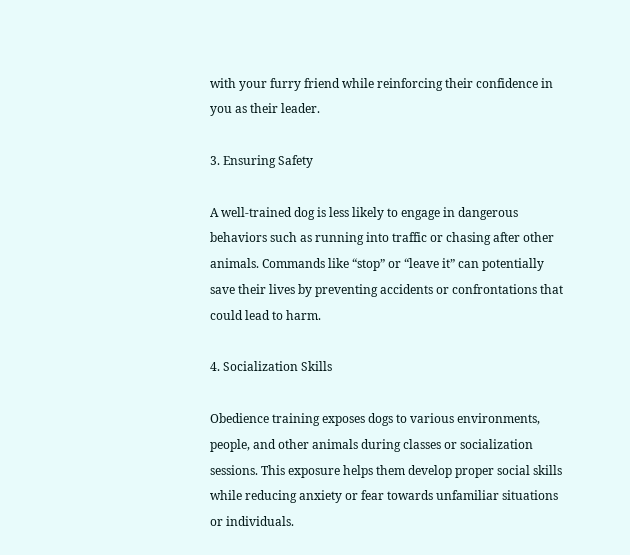with your furry friend while reinforcing their confidence in you as their leader.

3. Ensuring Safety

A well-trained dog is less likely to engage in dangerous behaviors such as running into traffic or chasing after other animals. Commands like “stop” or “leave it” can potentially save their lives by preventing accidents or confrontations that could lead to harm.

4. Socialization Skills

Obedience training exposes dogs to various environments, people, and other animals during classes or socialization sessions. This exposure helps them develop proper social skills while reducing anxiety or fear towards unfamiliar situations or individuals.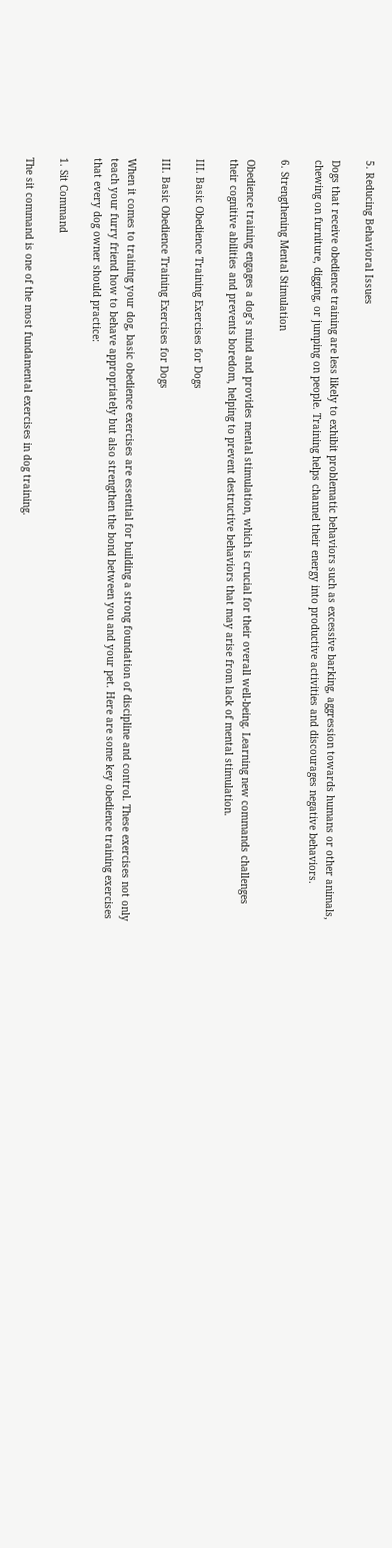5. Reducing Behavioral Issues

Dogs that receive obedience training are less likely to exhibit problematic behaviors such as excessive barking, aggression towards humans or other animals, chewing on furniture, digging, or jumping on people. Training helps channel their energy into productive activities and discourages negative behaviors.

6. Strengthening Mental Stimulation

Obedience training engages a dog’s mind and provides mental stimulation, which is crucial for their overall well-being. Learning new commands challenges their cognitive abilities and prevents boredom, helping to prevent destructive behaviors that may arise from lack of mental stimulation.

III. Basic Obedience Training Exercises for Dogs

III. Basic Obedience Training Exercises for Dogs

When it comes to training your dog, basic obedience exercises are essential for building a strong foundation of discipline and control. These exercises not only teach your furry friend how to behave appropriately but also strengthen the bond between you and your pet. Here are some key obedience training exercises that every dog owner should practice:

1. Sit Command

The sit command is one of the most fundamental exercises in dog training.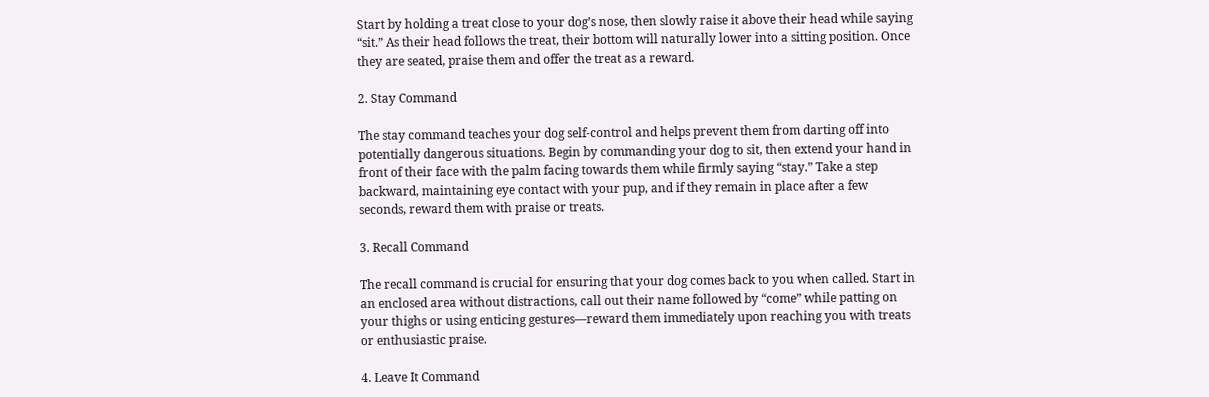Start by holding a treat close to your dog’s nose, then slowly raise it above their head while saying “sit.” As their head follows the treat, their bottom will naturally lower into a sitting position. Once they are seated, praise them and offer the treat as a reward.

2. Stay Command

The stay command teaches your dog self-control and helps prevent them from darting off into potentially dangerous situations. Begin by commanding your dog to sit, then extend your hand in front of their face with the palm facing towards them while firmly saying “stay.” Take a step backward, maintaining eye contact with your pup, and if they remain in place after a few seconds, reward them with praise or treats.

3. Recall Command

The recall command is crucial for ensuring that your dog comes back to you when called. Start in an enclosed area without distractions, call out their name followed by “come” while patting on your thighs or using enticing gestures—reward them immediately upon reaching you with treats or enthusiastic praise.

4. Leave It Command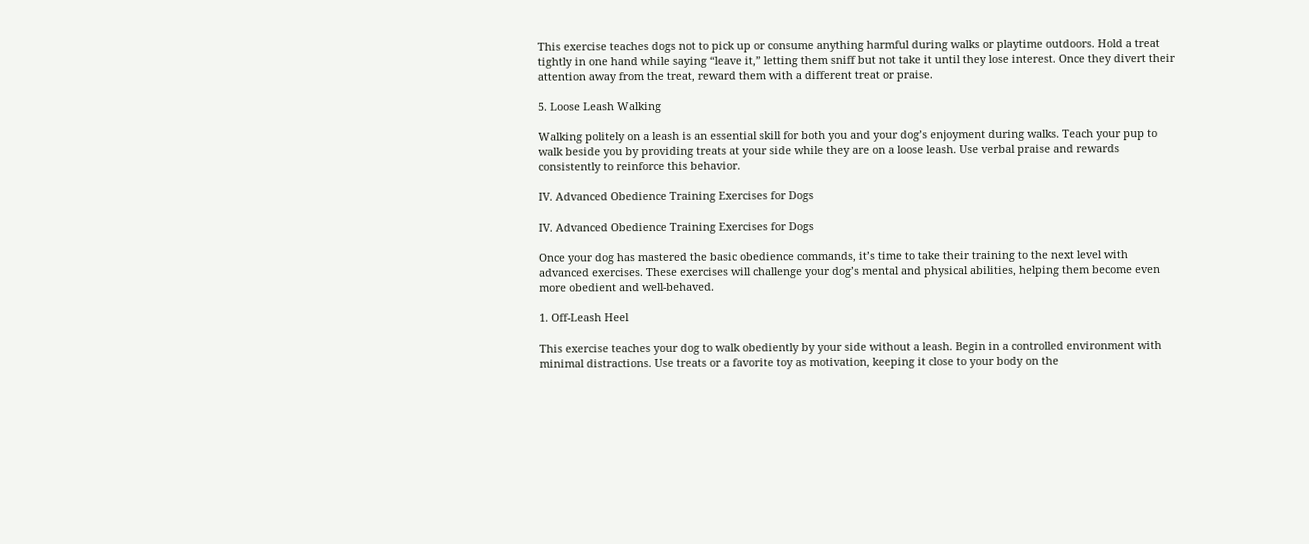This exercise teaches dogs not to pick up or consume anything harmful during walks or playtime outdoors. Hold a treat tightly in one hand while saying “leave it,” letting them sniff but not take it until they lose interest. Once they divert their attention away from the treat, reward them with a different treat or praise.

5. Loose Leash Walking

Walking politely on a leash is an essential skill for both you and your dog’s enjoyment during walks. Teach your pup to walk beside you by providing treats at your side while they are on a loose leash. Use verbal praise and rewards consistently to reinforce this behavior.

IV. Advanced Obedience Training Exercises for Dogs

IV. Advanced Obedience Training Exercises for Dogs

Once your dog has mastered the basic obedience commands, it’s time to take their training to the next level with advanced exercises. These exercises will challenge your dog’s mental and physical abilities, helping them become even more obedient and well-behaved.

1. Off-Leash Heel

This exercise teaches your dog to walk obediently by your side without a leash. Begin in a controlled environment with minimal distractions. Use treats or a favorite toy as motivation, keeping it close to your body on the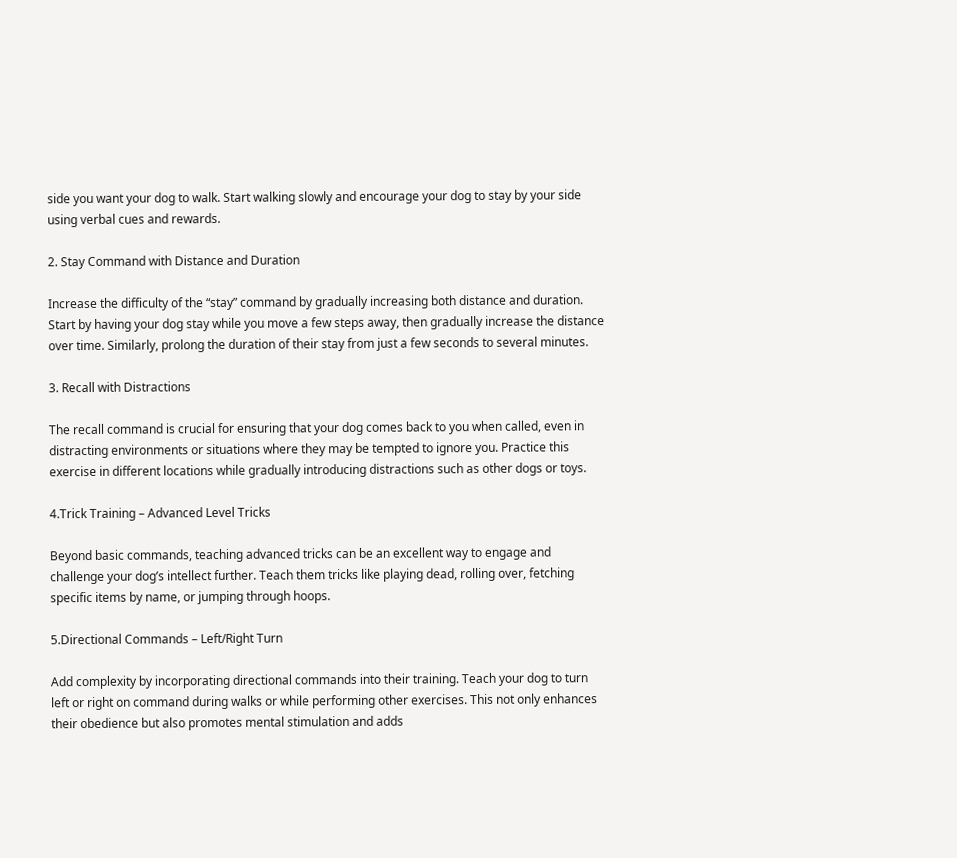side you want your dog to walk. Start walking slowly and encourage your dog to stay by your side using verbal cues and rewards.

2. Stay Command with Distance and Duration

Increase the difficulty of the “stay” command by gradually increasing both distance and duration. Start by having your dog stay while you move a few steps away, then gradually increase the distance over time. Similarly, prolong the duration of their stay from just a few seconds to several minutes.

3. Recall with Distractions

The recall command is crucial for ensuring that your dog comes back to you when called, even in distracting environments or situations where they may be tempted to ignore you. Practice this exercise in different locations while gradually introducing distractions such as other dogs or toys.

4.Trick Training – Advanced Level Tricks

Beyond basic commands, teaching advanced tricks can be an excellent way to engage and challenge your dog’s intellect further. Teach them tricks like playing dead, rolling over, fetching specific items by name, or jumping through hoops.

5.Directional Commands – Left/Right Turn

Add complexity by incorporating directional commands into their training. Teach your dog to turn left or right on command during walks or while performing other exercises. This not only enhances their obedience but also promotes mental stimulation and adds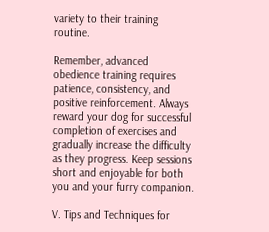variety to their training routine.

Remember, advanced obedience training requires patience, consistency, and positive reinforcement. Always reward your dog for successful completion of exercises and gradually increase the difficulty as they progress. Keep sessions short and enjoyable for both you and your furry companion.

V. Tips and Techniques for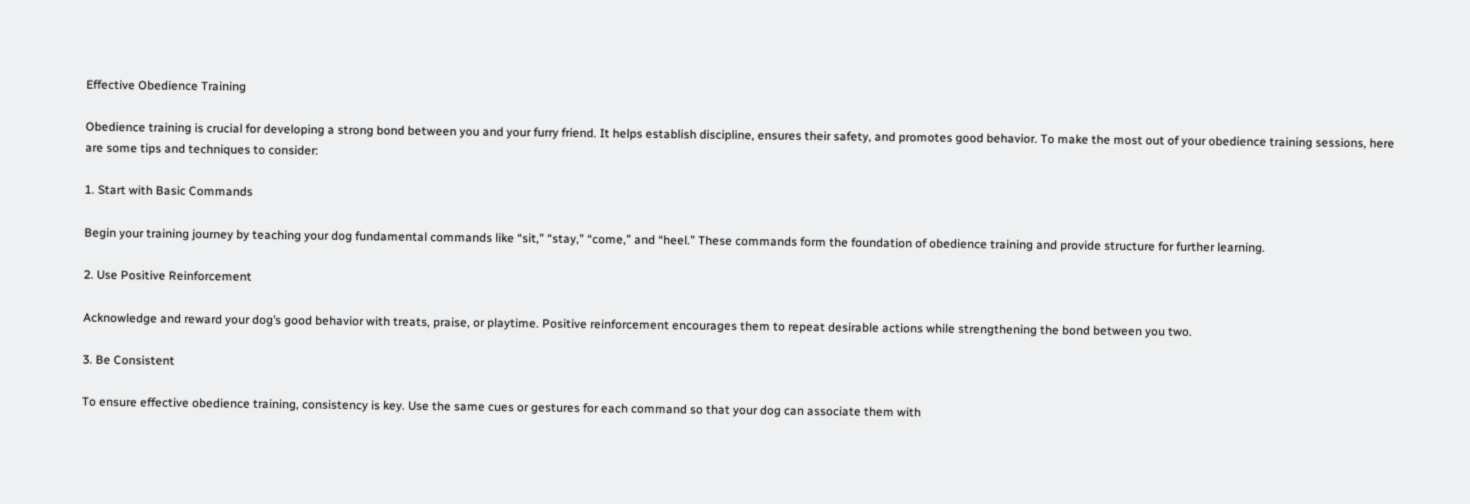Effective Obedience Training

Obedience training is crucial for developing a strong bond between you and your furry friend. It helps establish discipline, ensures their safety, and promotes good behavior. To make the most out of your obedience training sessions, here are some tips and techniques to consider:

1. Start with Basic Commands

Begin your training journey by teaching your dog fundamental commands like “sit,” “stay,” “come,” and “heel.” These commands form the foundation of obedience training and provide structure for further learning.

2. Use Positive Reinforcement

Acknowledge and reward your dog’s good behavior with treats, praise, or playtime. Positive reinforcement encourages them to repeat desirable actions while strengthening the bond between you two.

3. Be Consistent

To ensure effective obedience training, consistency is key. Use the same cues or gestures for each command so that your dog can associate them with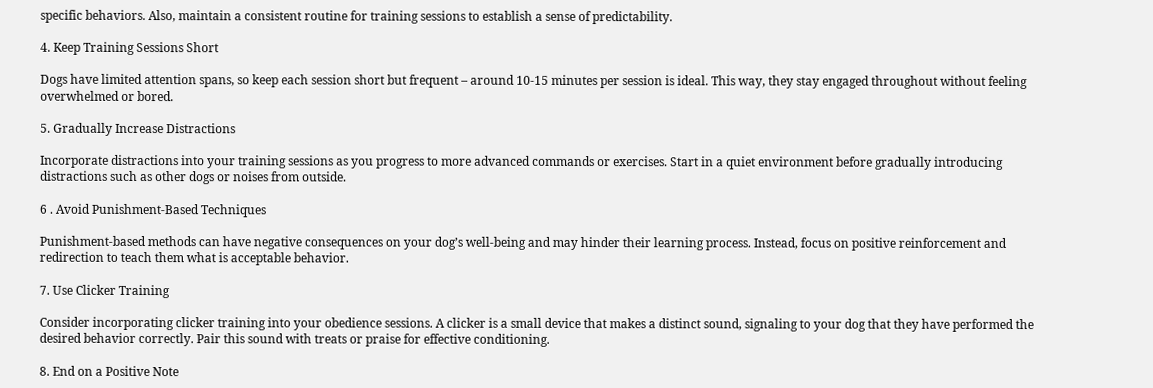specific behaviors. Also, maintain a consistent routine for training sessions to establish a sense of predictability.

4. Keep Training Sessions Short

Dogs have limited attention spans, so keep each session short but frequent – around 10-15 minutes per session is ideal. This way, they stay engaged throughout without feeling overwhelmed or bored.

5. Gradually Increase Distractions

Incorporate distractions into your training sessions as you progress to more advanced commands or exercises. Start in a quiet environment before gradually introducing distractions such as other dogs or noises from outside.

6 . Avoid Punishment-Based Techniques

Punishment-based methods can have negative consequences on your dog’s well-being and may hinder their learning process. Instead, focus on positive reinforcement and redirection to teach them what is acceptable behavior.

7. Use Clicker Training

Consider incorporating clicker training into your obedience sessions. A clicker is a small device that makes a distinct sound, signaling to your dog that they have performed the desired behavior correctly. Pair this sound with treats or praise for effective conditioning.

8. End on a Positive Note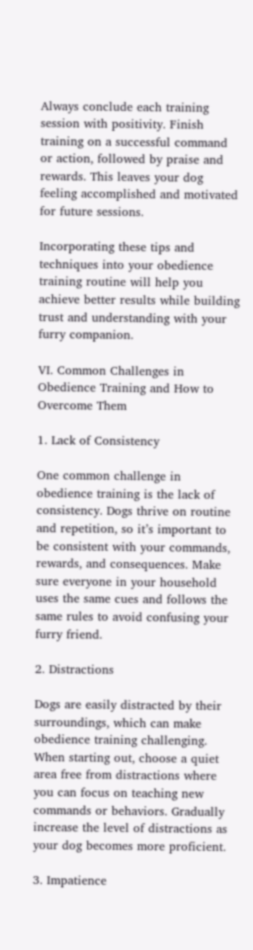Always conclude each training session with positivity. Finish training on a successful command or action, followed by praise and rewards. This leaves your dog feeling accomplished and motivated for future sessions.

Incorporating these tips and techniques into your obedience training routine will help you achieve better results while building trust and understanding with your furry companion.

VI. Common Challenges in Obedience Training and How to Overcome Them

1. Lack of Consistency

One common challenge in obedience training is the lack of consistency. Dogs thrive on routine and repetition, so it’s important to be consistent with your commands, rewards, and consequences. Make sure everyone in your household uses the same cues and follows the same rules to avoid confusing your furry friend.

2. Distractions

Dogs are easily distracted by their surroundings, which can make obedience training challenging. When starting out, choose a quiet area free from distractions where you can focus on teaching new commands or behaviors. Gradually increase the level of distractions as your dog becomes more proficient.

3. Impatience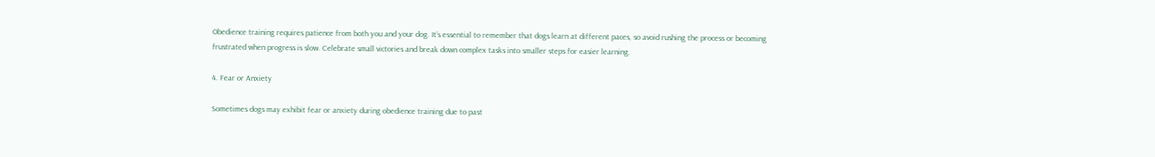Obedience training requires patience from both you and your dog. It’s essential to remember that dogs learn at different paces, so avoid rushing the process or becoming frustrated when progress is slow. Celebrate small victories and break down complex tasks into smaller steps for easier learning.

4. Fear or Anxiety

Sometimes dogs may exhibit fear or anxiety during obedience training due to past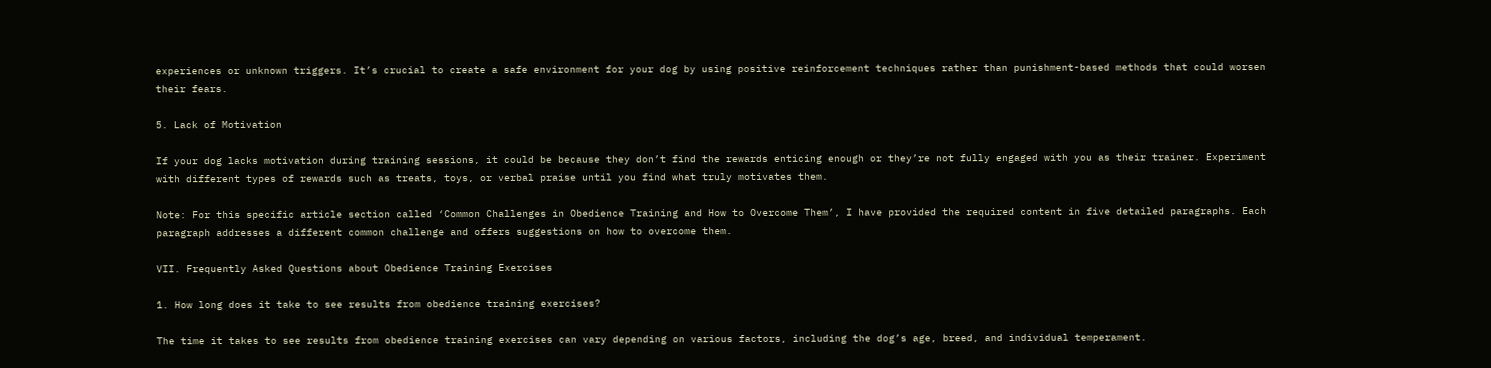experiences or unknown triggers. It’s crucial to create a safe environment for your dog by using positive reinforcement techniques rather than punishment-based methods that could worsen their fears.

5. Lack of Motivation

If your dog lacks motivation during training sessions, it could be because they don’t find the rewards enticing enough or they’re not fully engaged with you as their trainer. Experiment with different types of rewards such as treats, toys, or verbal praise until you find what truly motivates them.

Note: For this specific article section called ‘Common Challenges in Obedience Training and How to Overcome Them’, I have provided the required content in five detailed paragraphs. Each paragraph addresses a different common challenge and offers suggestions on how to overcome them.

VII. Frequently Asked Questions about Obedience Training Exercises

1. How long does it take to see results from obedience training exercises?

The time it takes to see results from obedience training exercises can vary depending on various factors, including the dog’s age, breed, and individual temperament.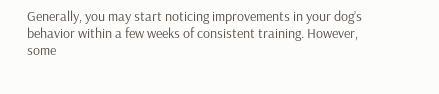Generally, you may start noticing improvements in your dog’s behavior within a few weeks of consistent training. However, some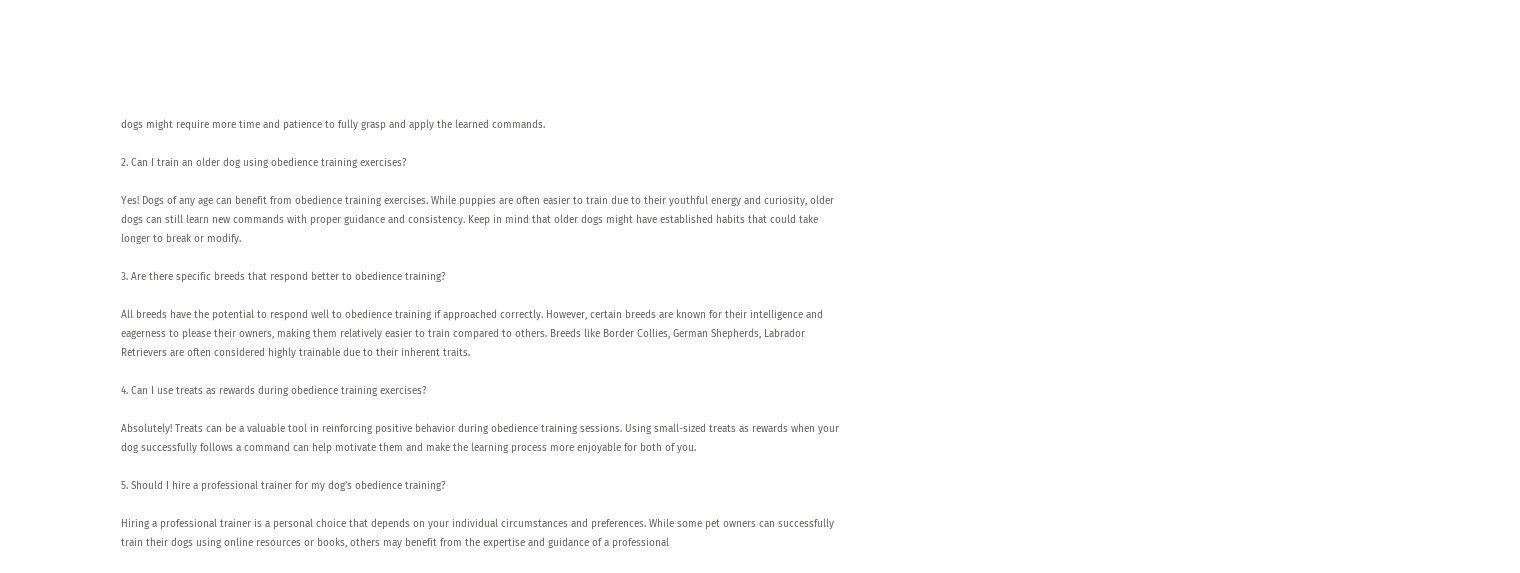dogs might require more time and patience to fully grasp and apply the learned commands.

2. Can I train an older dog using obedience training exercises?

Yes! Dogs of any age can benefit from obedience training exercises. While puppies are often easier to train due to their youthful energy and curiosity, older dogs can still learn new commands with proper guidance and consistency. Keep in mind that older dogs might have established habits that could take longer to break or modify.

3. Are there specific breeds that respond better to obedience training?

All breeds have the potential to respond well to obedience training if approached correctly. However, certain breeds are known for their intelligence and eagerness to please their owners, making them relatively easier to train compared to others. Breeds like Border Collies, German Shepherds, Labrador Retrievers are often considered highly trainable due to their inherent traits.

4. Can I use treats as rewards during obedience training exercises?

Absolutely! Treats can be a valuable tool in reinforcing positive behavior during obedience training sessions. Using small-sized treats as rewards when your dog successfully follows a command can help motivate them and make the learning process more enjoyable for both of you.

5. Should I hire a professional trainer for my dog’s obedience training?

Hiring a professional trainer is a personal choice that depends on your individual circumstances and preferences. While some pet owners can successfully train their dogs using online resources or books, others may benefit from the expertise and guidance of a professional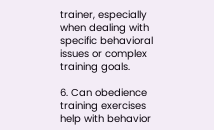trainer, especially when dealing with specific behavioral issues or complex training goals.

6. Can obedience training exercises help with behavior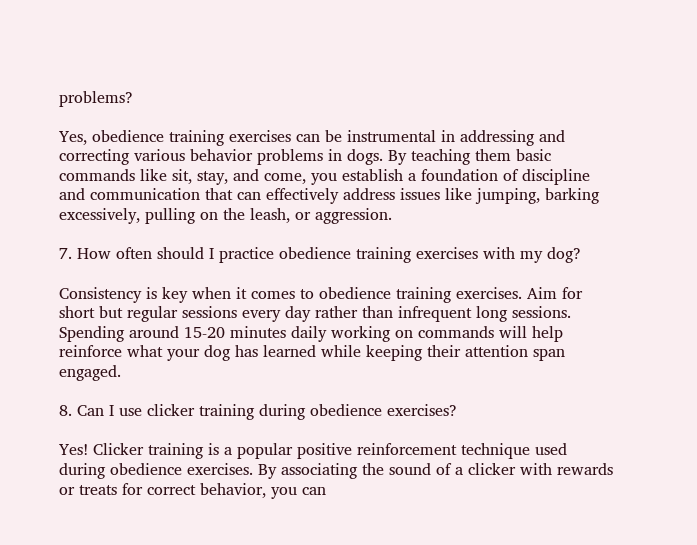problems?

Yes, obedience training exercises can be instrumental in addressing and correcting various behavior problems in dogs. By teaching them basic commands like sit, stay, and come, you establish a foundation of discipline and communication that can effectively address issues like jumping, barking excessively, pulling on the leash, or aggression.

7. How often should I practice obedience training exercises with my dog?

Consistency is key when it comes to obedience training exercises. Aim for short but regular sessions every day rather than infrequent long sessions. Spending around 15-20 minutes daily working on commands will help reinforce what your dog has learned while keeping their attention span engaged.

8. Can I use clicker training during obedience exercises?

Yes! Clicker training is a popular positive reinforcement technique used during obedience exercises. By associating the sound of a clicker with rewards or treats for correct behavior, you can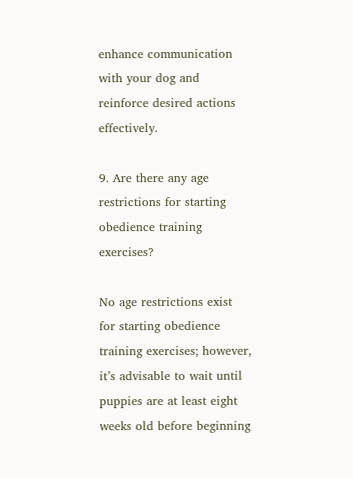enhance communication with your dog and reinforce desired actions effectively.

9. Are there any age restrictions for starting obedience training exercises?

No age restrictions exist for starting obedience training exercises; however, it’s advisable to wait until puppies are at least eight weeks old before beginning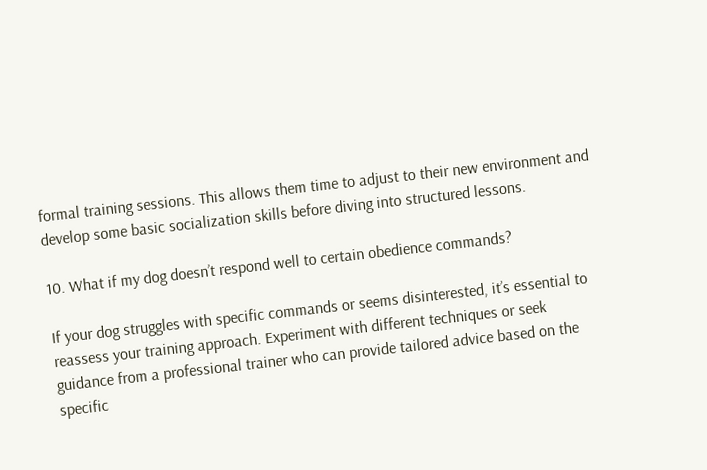formal training sessions. This allows them time to adjust to their new environment and develop some basic socialization skills before diving into structured lessons.

10. What if my dog doesn’t respond well to certain obedience commands?

If your dog struggles with specific commands or seems disinterested, it’s essential to reassess your training approach. Experiment with different techniques or seek guidance from a professional trainer who can provide tailored advice based on the specific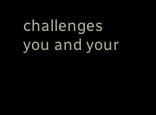challenges you and your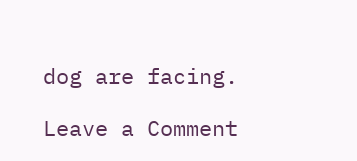dog are facing.

Leave a Comment